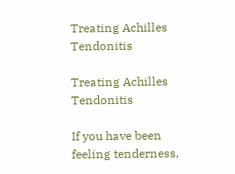Treating Achilles Tendonitis

Treating Achilles Tendonitis

If you have been feeling tenderness,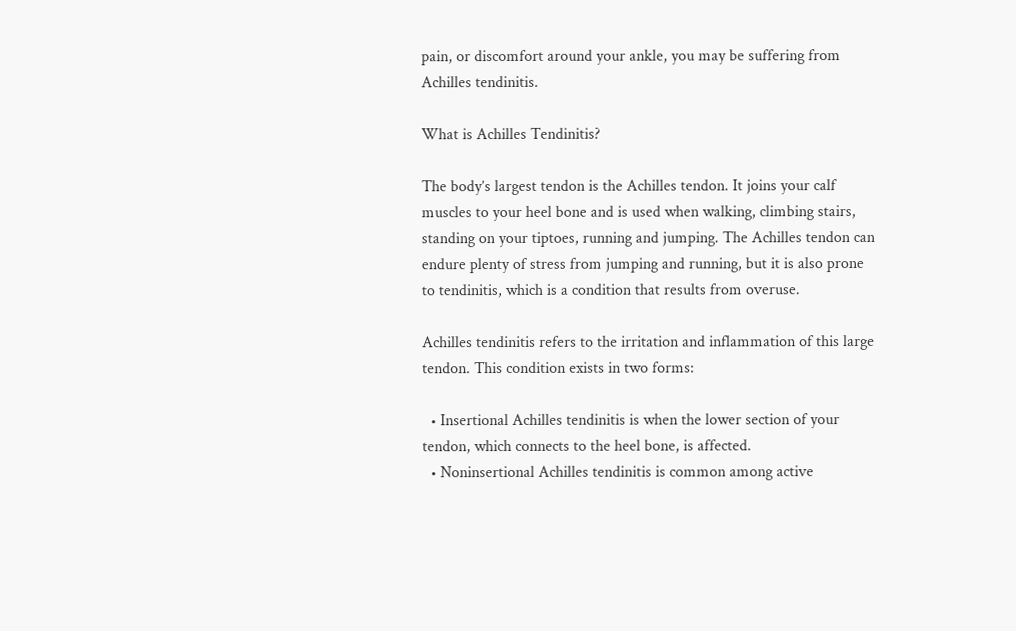pain, or discomfort around your ankle, you may be suffering from Achilles tendinitis.

What is Achilles Tendinitis?

The body’s largest tendon is the Achilles tendon. It joins your calf muscles to your heel bone and is used when walking, climbing stairs, standing on your tiptoes, running and jumping. The Achilles tendon can endure plenty of stress from jumping and running, but it is also prone to tendinitis, which is a condition that results from overuse.

Achilles tendinitis refers to the irritation and inflammation of this large tendon. This condition exists in two forms:

  • Insertional Achilles tendinitis is when the lower section of your tendon, which connects to the heel bone, is affected.
  • Noninsertional Achilles tendinitis is common among active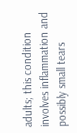adults; this condition involves inflammation and possibly small tears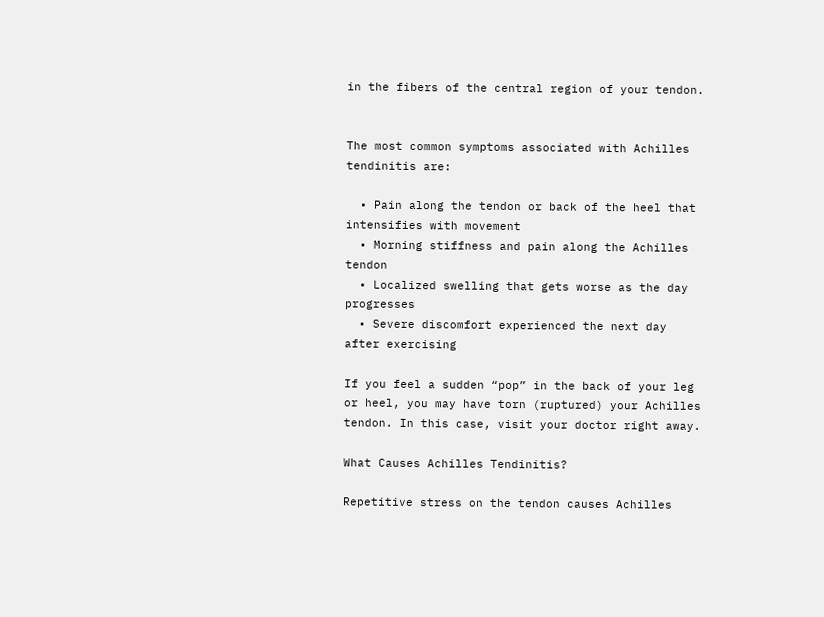in the fibers of the central region of your tendon.


The most common symptoms associated with Achilles tendinitis are:

  • Pain along the tendon or back of the heel that intensifies with movement
  • Morning stiffness and pain along the Achilles tendon
  • Localized swelling that gets worse as the day progresses
  • Severe discomfort experienced the next day after exercising

If you feel a sudden “pop” in the back of your leg or heel, you may have torn (ruptured) your Achilles tendon. In this case, visit your doctor right away.

What Causes Achilles Tendinitis?

Repetitive stress on the tendon causes Achilles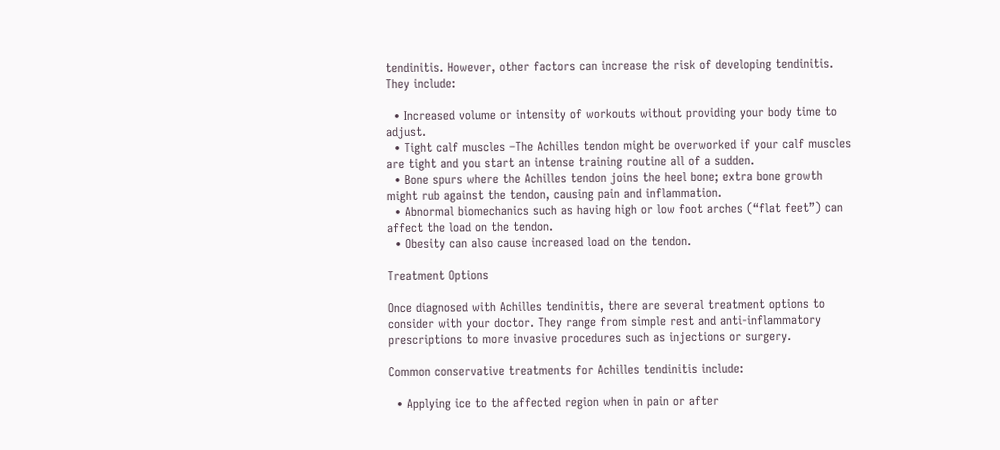tendinitis. However, other factors can increase the risk of developing tendinitis. They include:

  • Increased volume or intensity of workouts without providing your body time to adjust.
  • Tight calf muscles –The Achilles tendon might be overworked if your calf muscles are tight and you start an intense training routine all of a sudden.
  • Bone spurs where the Achilles tendon joins the heel bone; extra bone growth might rub against the tendon, causing pain and inflammation.
  • Abnormal biomechanics such as having high or low foot arches (“flat feet”) can affect the load on the tendon.
  • Obesity can also cause increased load on the tendon.

Treatment Options

Once diagnosed with Achilles tendinitis, there are several treatment options to consider with your doctor. They range from simple rest and anti-inflammatory prescriptions to more invasive procedures such as injections or surgery.

Common conservative treatments for Achilles tendinitis include:

  • Applying ice to the affected region when in pain or after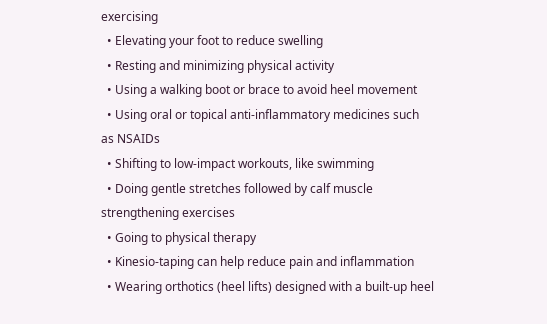exercising
  • Elevating your foot to reduce swelling
  • Resting and minimizing physical activity
  • Using a walking boot or brace to avoid heel movement
  • Using oral or topical anti-inflammatory medicines such as NSAIDs
  • Shifting to low-impact workouts, like swimming
  • Doing gentle stretches followed by calf muscle strengthening exercises
  • Going to physical therapy
  • Kinesio-taping can help reduce pain and inflammation
  • Wearing orthotics (heel lifts) designed with a built-up heel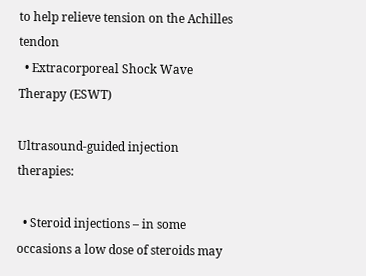to help relieve tension on the Achilles tendon
  • Extracorporeal Shock Wave Therapy (ESWT)

Ultrasound-guided injection therapies:

  • Steroid injections – in some occasions a low dose of steroids may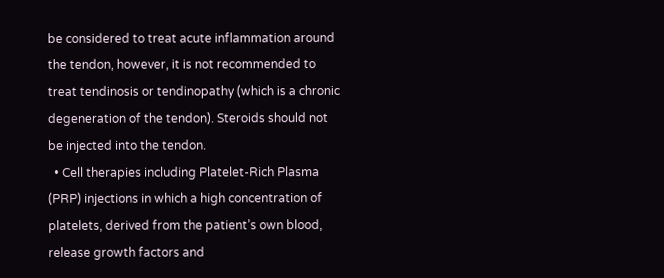be considered to treat acute inflammation around the tendon, however, it is not recommended to treat tendinosis or tendinopathy (which is a chronic degeneration of the tendon). Steroids should not be injected into the tendon.
  • Cell therapies including Platelet-Rich Plasma (PRP) injections in which a high concentration of platelets, derived from the patient’s own blood, release growth factors and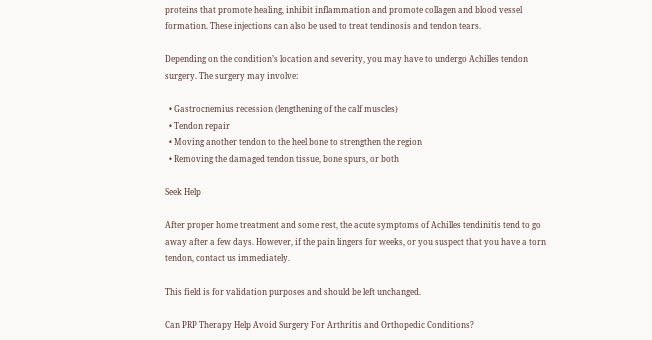proteins that promote healing, inhibit inflammation and promote collagen and blood vessel formation. These injections can also be used to treat tendinosis and tendon tears.

Depending on the condition’s location and severity, you may have to undergo Achilles tendon surgery. The surgery may involve:

  • Gastrocnemius recession (lengthening of the calf muscles)
  • Tendon repair
  • Moving another tendon to the heel bone to strengthen the region
  • Removing the damaged tendon tissue, bone spurs, or both

Seek Help

After proper home treatment and some rest, the acute symptoms of Achilles tendinitis tend to go away after a few days. However, if the pain lingers for weeks, or you suspect that you have a torn tendon, contact us immediately.

This field is for validation purposes and should be left unchanged.

Can PRP Therapy Help Avoid Surgery For Arthritis and Orthopedic Conditions?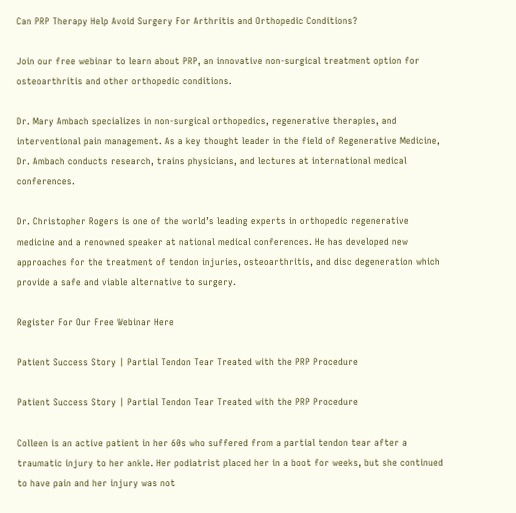Can PRP Therapy Help Avoid Surgery For Arthritis and Orthopedic Conditions?

Join our free webinar to learn about PRP, an innovative non-surgical treatment option for osteoarthritis and other orthopedic conditions.

Dr. Mary Ambach specializes in non-surgical orthopedics, regenerative therapies, and interventional pain management. As a key thought leader in the field of Regenerative Medicine, Dr. Ambach conducts research, trains physicians, and lectures at international medical conferences.

Dr. Christopher Rogers is one of the world’s leading experts in orthopedic regenerative medicine and a renowned speaker at national medical conferences. He has developed new approaches for the treatment of tendon injuries, osteoarthritis, and disc degeneration which provide a safe and viable alternative to surgery.

Register For Our Free Webinar Here

Patient Success Story | Partial Tendon Tear Treated with the PRP Procedure

Patient Success Story | Partial Tendon Tear Treated with the PRP Procedure

Colleen is an active patient in her 60s who suffered from a partial tendon tear after a traumatic injury to her ankle. Her podiatrist placed her in a boot for weeks, but she continued to have pain and her injury was not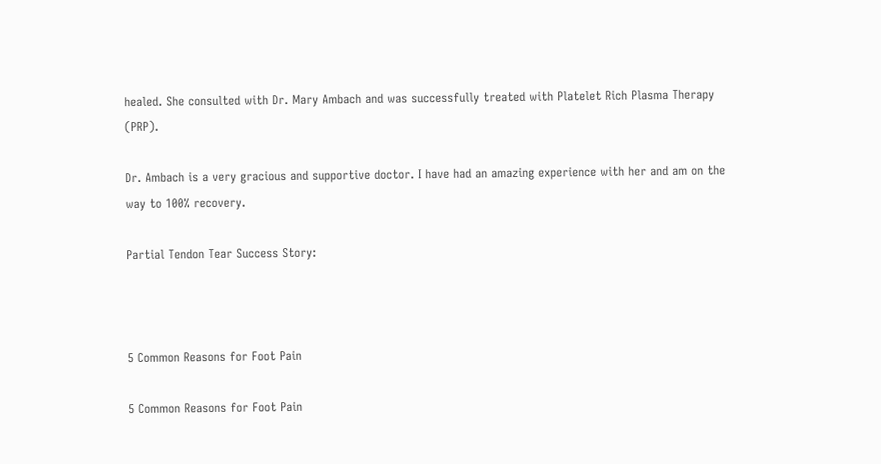healed. She consulted with Dr. Mary Ambach and was successfully treated with Platelet Rich Plasma Therapy (PRP).

Dr. Ambach is a very gracious and supportive doctor. I have had an amazing experience with her and am on the way to 100% recovery.

Partial Tendon Tear Success Story:



5 Common Reasons for Foot Pain

5 Common Reasons for Foot Pain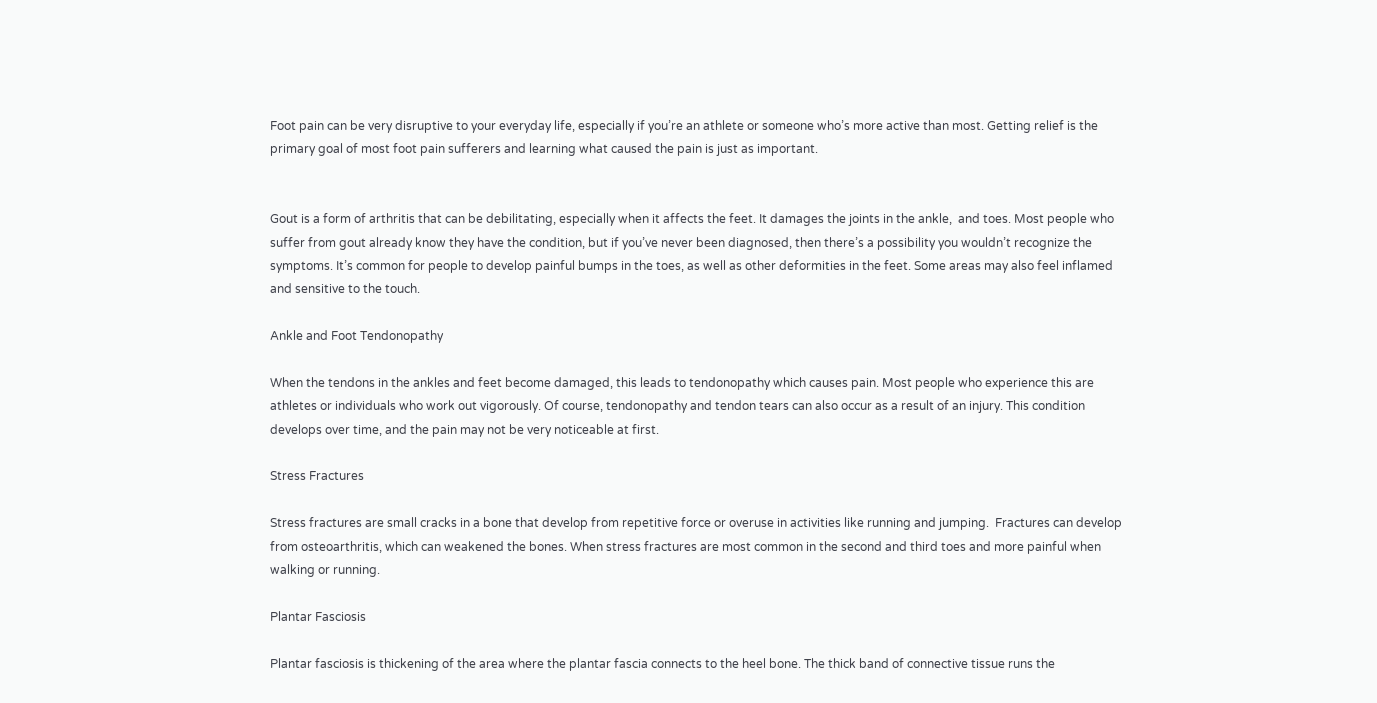Foot pain can be very disruptive to your everyday life, especially if you’re an athlete or someone who’s more active than most. Getting relief is the primary goal of most foot pain sufferers and learning what caused the pain is just as important.


Gout is a form of arthritis that can be debilitating, especially when it affects the feet. It damages the joints in the ankle,  and toes. Most people who suffer from gout already know they have the condition, but if you’ve never been diagnosed, then there’s a possibility you wouldn’t recognize the symptoms. It’s common for people to develop painful bumps in the toes, as well as other deformities in the feet. Some areas may also feel inflamed and sensitive to the touch.

Ankle and Foot Tendonopathy

When the tendons in the ankles and feet become damaged, this leads to tendonopathy which causes pain. Most people who experience this are athletes or individuals who work out vigorously. Of course, tendonopathy and tendon tears can also occur as a result of an injury. This condition develops over time, and the pain may not be very noticeable at first.

Stress Fractures

Stress fractures are small cracks in a bone that develop from repetitive force or overuse in activities like running and jumping.  Fractures can develop from osteoarthritis, which can weakened the bones. When stress fractures are most common in the second and third toes and more painful when walking or running.

Plantar Fasciosis

Plantar fasciosis is thickening of the area where the plantar fascia connects to the heel bone. The thick band of connective tissue runs the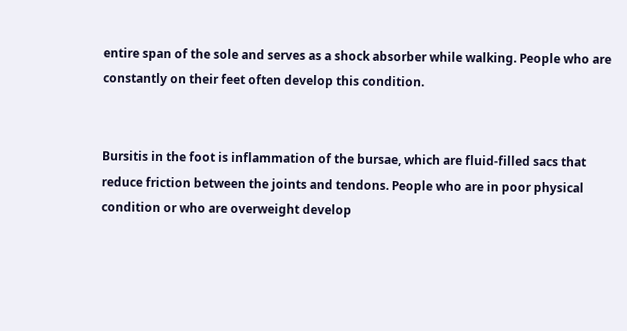entire span of the sole and serves as a shock absorber while walking. People who are constantly on their feet often develop this condition.


Bursitis in the foot is inflammation of the bursae, which are fluid-filled sacs that reduce friction between the joints and tendons. People who are in poor physical condition or who are overweight develop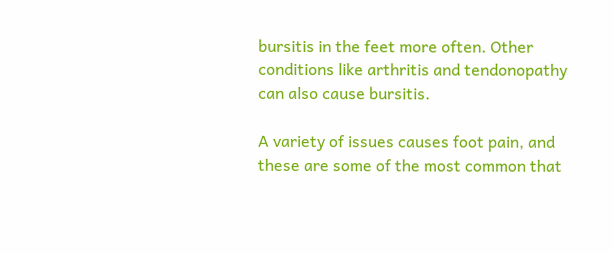bursitis in the feet more often. Other conditions like arthritis and tendonopathy can also cause bursitis.

A variety of issues causes foot pain, and these are some of the most common that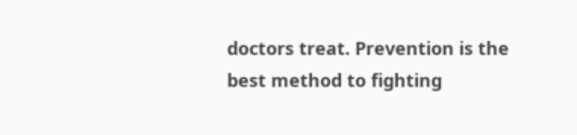doctors treat. Prevention is the best method to fighting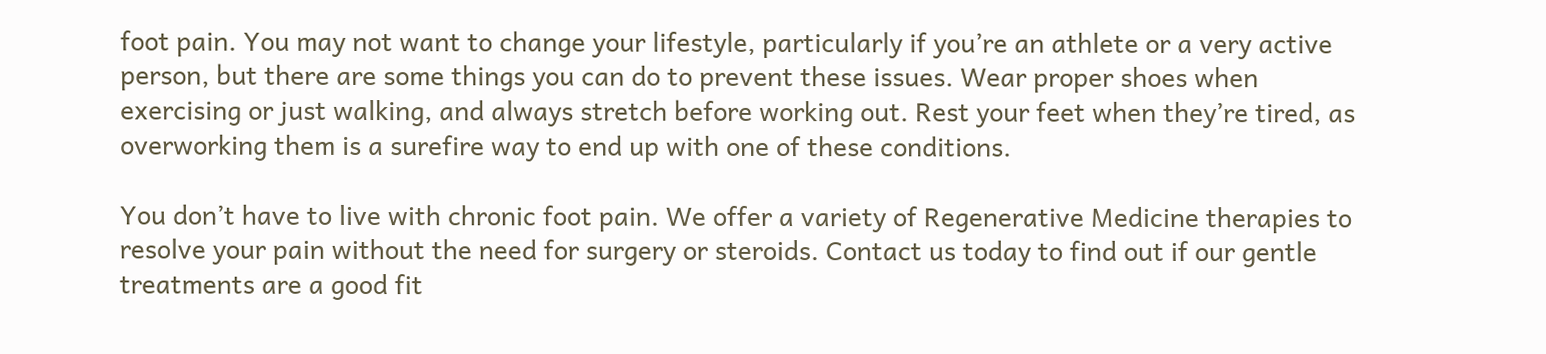foot pain. You may not want to change your lifestyle, particularly if you’re an athlete or a very active person, but there are some things you can do to prevent these issues. Wear proper shoes when exercising or just walking, and always stretch before working out. Rest your feet when they’re tired, as overworking them is a surefire way to end up with one of these conditions.

You don’t have to live with chronic foot pain. We offer a variety of Regenerative Medicine therapies to resolve your pain without the need for surgery or steroids. Contact us today to find out if our gentle treatments are a good fit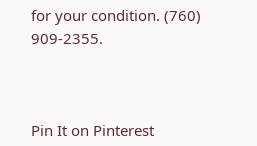for your condition. (760) 909-2355.



Pin It on Pinterest